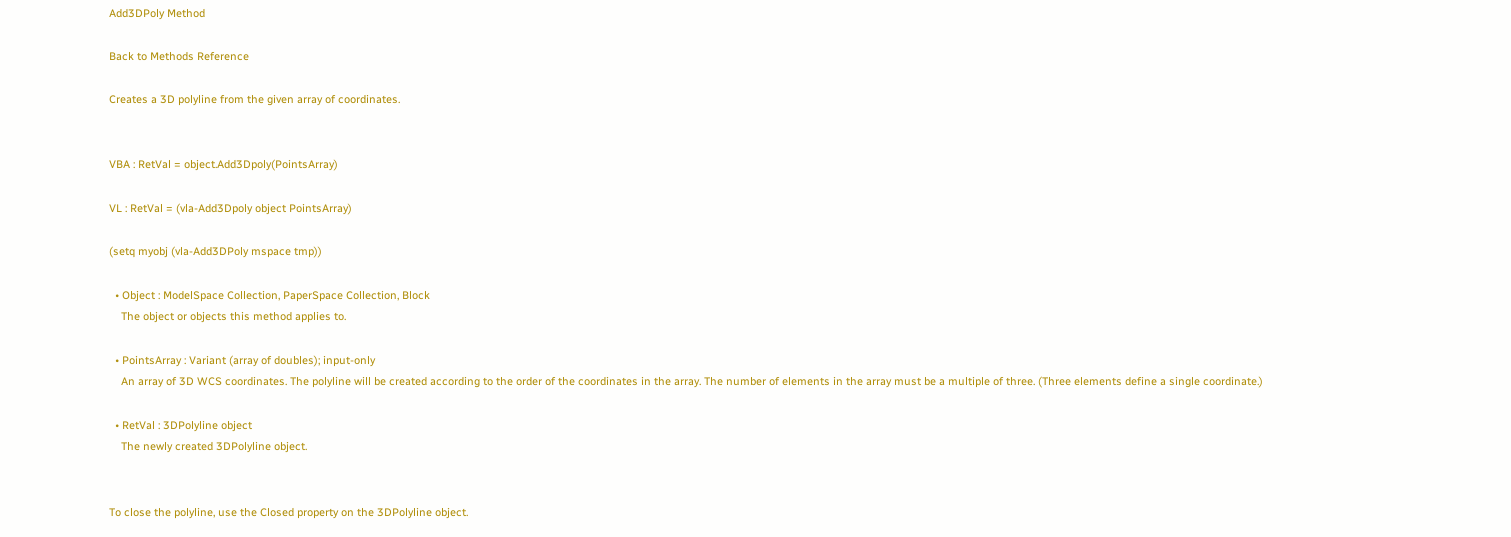Add3DPoly Method

Back to Methods Reference

Creates a 3D polyline from the given array of coordinates.


VBA : RetVal = object.Add3Dpoly(PointsArray)

VL : RetVal = (vla-Add3Dpoly object PointsArray)

(setq myobj (vla-Add3DPoly mspace tmp))

  • Object : ModelSpace Collection, PaperSpace Collection, Block
    The object or objects this method applies to.

  • PointsArray : Variant (array of doubles); input-only
    An array of 3D WCS coordinates. The polyline will be created according to the order of the coordinates in the array. The number of elements in the array must be a multiple of three. (Three elements define a single coordinate.)

  • RetVal : 3DPolyline object
    The newly created 3DPolyline object.


To close the polyline, use the Closed property on the 3DPolyline object.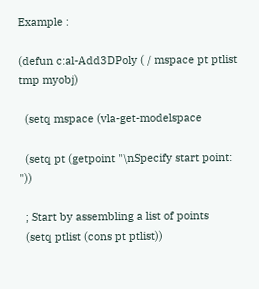Example :

(defun c:al-Add3DPoly ( / mspace pt ptlist tmp myobj)

  (setq mspace (vla-get-modelspace

  (setq pt (getpoint "\nSpecify start point: "))

  ; Start by assembling a list of points
  (setq ptlist (cons pt ptlist))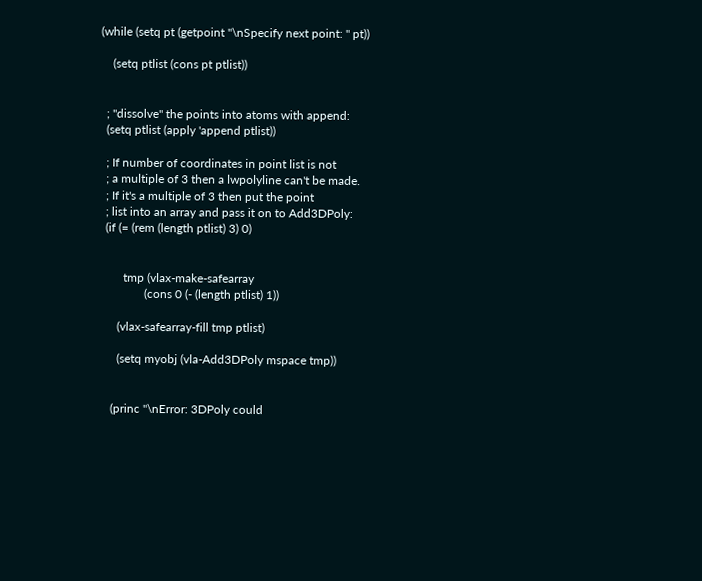(while (setq pt (getpoint "\nSpecify next point: " pt))

    (setq ptlist (cons pt ptlist))


  ; "dissolve" the points into atoms with append:
  (setq ptlist (apply 'append ptlist))

  ; If number of coordinates in point list is not
  ; a multiple of 3 then a lwpolyline can't be made.
  ; If it's a multiple of 3 then put the point
  ; list into an array and pass it on to Add3DPoly:
  (if (= (rem (length ptlist) 3) 0)


        tmp (vlax-make-safearray
               (cons 0 (- (length ptlist) 1))

      (vlax-safearray-fill tmp ptlist)

      (setq myobj (vla-Add3DPoly mspace tmp))


    (princ "\nError: 3DPoly could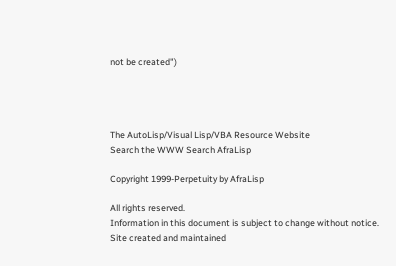not be created")




The AutoLisp/Visual Lisp/VBA Resource Website
Search the WWW Search AfraLisp

Copyright 1999-Perpetuity by AfraLisp

All rights reserved.
Information in this document is subject to change without notice.
Site created and maintained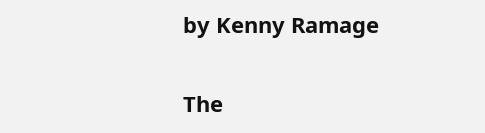by Kenny Ramage

The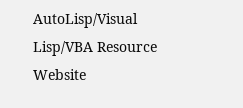AutoLisp/Visual Lisp/VBA Resource Website